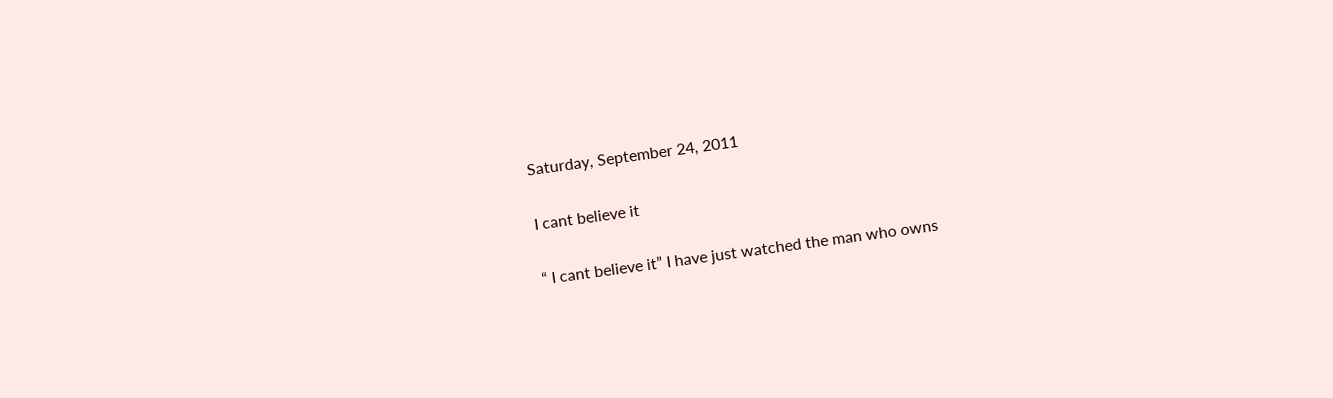Saturday, September 24, 2011

I cant believe it

“ I cant believe it” I have just watched the man who owns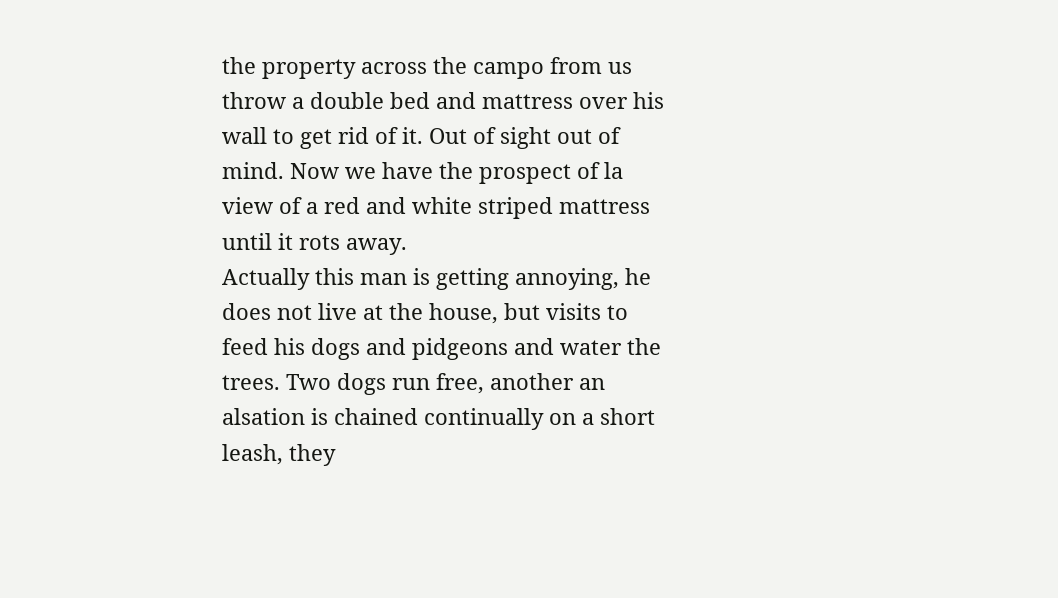the property across the campo from us throw a double bed and mattress over his wall to get rid of it. Out of sight out of mind. Now we have the prospect of la view of a red and white striped mattress until it rots away.
Actually this man is getting annoying, he does not live at the house, but visits to feed his dogs and pidgeons and water the trees. Two dogs run free, another an alsation is chained continually on a short leash, they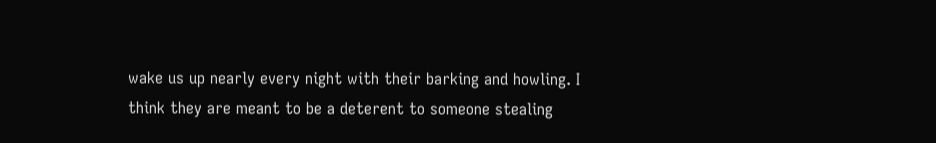wake us up nearly every night with their barking and howling. I think they are meant to be a deterent to someone stealing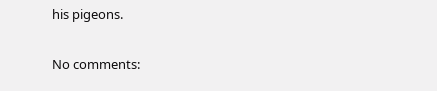his pigeons.

No comments: